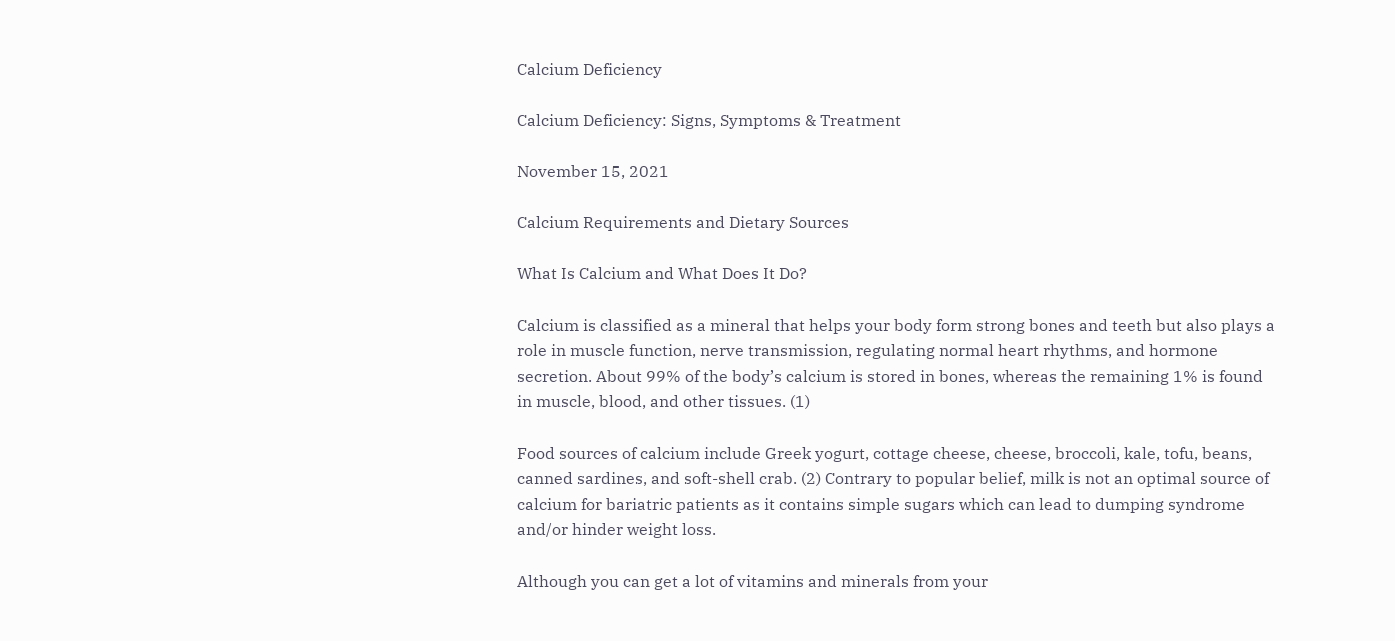Calcium Deficiency

Calcium Deficiency: Signs, Symptoms & Treatment

November 15, 2021

Calcium Requirements and Dietary Sources

What Is Calcium and What Does It Do?

Calcium is classified as a mineral that helps your body form strong bones and teeth but also plays a role in muscle function, nerve transmission, regulating normal heart rhythms, and hormone secretion. About 99% of the body’s calcium is stored in bones, whereas the remaining 1% is found in muscle, blood, and other tissues. (1)

Food sources of calcium include Greek yogurt, cottage cheese, cheese, broccoli, kale, tofu, beans, canned sardines, and soft-shell crab. (2) Contrary to popular belief, milk is not an optimal source of calcium for bariatric patients as it contains simple sugars which can lead to dumping syndrome and/or hinder weight loss.

Although you can get a lot of vitamins and minerals from your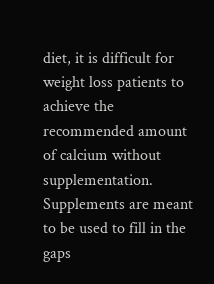diet, it is difficult for weight loss patients to achieve the recommended amount of calcium without supplementation. Supplements are meant to be used to fill in the gaps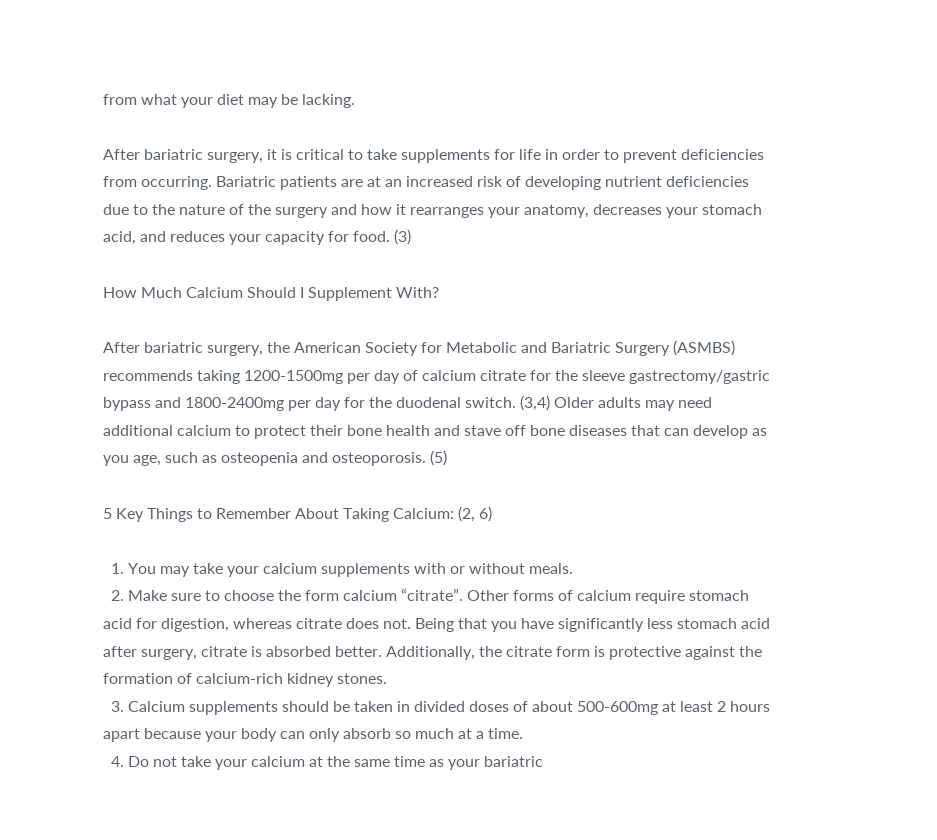from what your diet may be lacking.

After bariatric surgery, it is critical to take supplements for life in order to prevent deficiencies from occurring. Bariatric patients are at an increased risk of developing nutrient deficiencies due to the nature of the surgery and how it rearranges your anatomy, decreases your stomach acid, and reduces your capacity for food. (3)

How Much Calcium Should I Supplement With?

After bariatric surgery, the American Society for Metabolic and Bariatric Surgery (ASMBS) recommends taking 1200-1500mg per day of calcium citrate for the sleeve gastrectomy/gastric bypass and 1800-2400mg per day for the duodenal switch. (3,4) Older adults may need additional calcium to protect their bone health and stave off bone diseases that can develop as you age, such as osteopenia and osteoporosis. (5)

5 Key Things to Remember About Taking Calcium: (2, 6)

  1. You may take your calcium supplements with or without meals.
  2. Make sure to choose the form calcium “citrate”. Other forms of calcium require stomach acid for digestion, whereas citrate does not. Being that you have significantly less stomach acid after surgery, citrate is absorbed better. Additionally, the citrate form is protective against the formation of calcium-rich kidney stones.
  3. Calcium supplements should be taken in divided doses of about 500-600mg at least 2 hours apart because your body can only absorb so much at a time.
  4. Do not take your calcium at the same time as your bariatric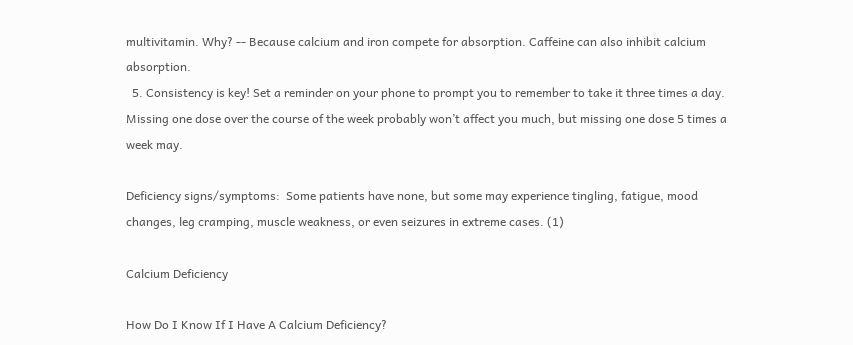multivitamin. Why? -- Because calcium and iron compete for absorption. Caffeine can also inhibit calcium absorption.
  5. Consistency is key! Set a reminder on your phone to prompt you to remember to take it three times a day. Missing one dose over the course of the week probably won’t affect you much, but missing one dose 5 times a week may.

Deficiency signs/symptoms:  Some patients have none, but some may experience tingling, fatigue, mood changes, leg cramping, muscle weakness, or even seizures in extreme cases. (1)

Calcium Deficiency

How Do I Know If I Have A Calcium Deficiency?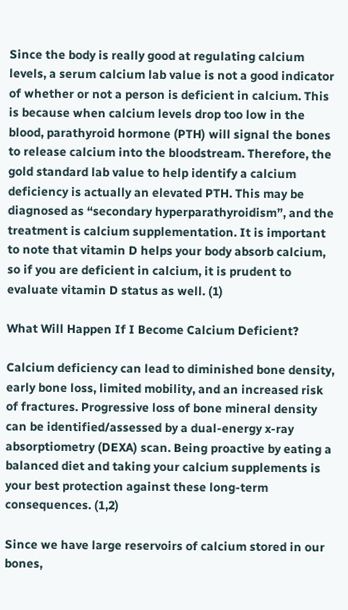Since the body is really good at regulating calcium levels, a serum calcium lab value is not a good indicator of whether or not a person is deficient in calcium. This is because when calcium levels drop too low in the blood, parathyroid hormone (PTH) will signal the bones to release calcium into the bloodstream. Therefore, the gold standard lab value to help identify a calcium deficiency is actually an elevated PTH. This may be diagnosed as “secondary hyperparathyroidism”, and the treatment is calcium supplementation. It is important to note that vitamin D helps your body absorb calcium, so if you are deficient in calcium, it is prudent to evaluate vitamin D status as well. (1)

What Will Happen If I Become Calcium Deficient?

Calcium deficiency can lead to diminished bone density, early bone loss, limited mobility, and an increased risk of fractures. Progressive loss of bone mineral density can be identified/assessed by a dual-energy x-ray absorptiometry (DEXA) scan. Being proactive by eating a balanced diet and taking your calcium supplements is your best protection against these long-term consequences. (1,2)

Since we have large reservoirs of calcium stored in our bones,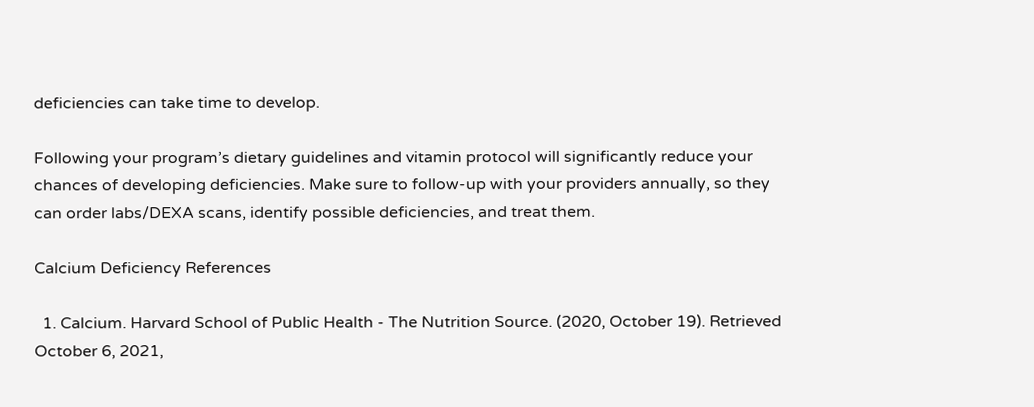deficiencies can take time to develop.

Following your program’s dietary guidelines and vitamin protocol will significantly reduce your chances of developing deficiencies. Make sure to follow-up with your providers annually, so they can order labs/DEXA scans, identify possible deficiencies, and treat them.

Calcium Deficiency References

  1. Calcium. Harvard School of Public Health - The Nutrition Source. (2020, October 19). Retrieved October 6, 2021,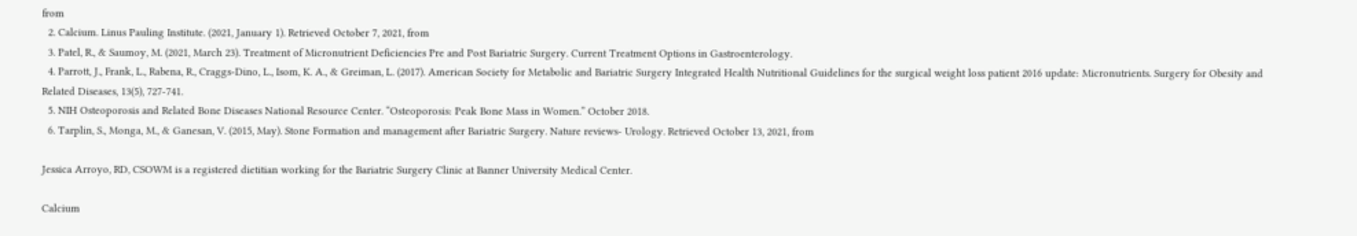from
  2. Calcium. Linus Pauling Institute. (2021, January 1). Retrieved October 7, 2021, from
  3. Patel, R., & Saumoy, M. (2021, March 23). Treatment of Micronutrient Deficiencies Pre and Post Bariatric Surgery. Current Treatment Options in Gastroenterology.
  4. Parrott, J., Frank, L., Rabena, R., Craggs-Dino, L., Isom, K. A., & Greiman, L. (2017). American Society for Metabolic and Bariatric Surgery Integrated Health Nutritional Guidelines for the surgical weight loss patient 2016 update: Micronutrients. Surgery for Obesity and Related Diseases, 13(5), 727-741.
  5. NIH Osteoporosis and Related Bone Diseases National Resource Center. “Osteoporosis: Peak Bone Mass in Women.” October 2018.
  6. Tarplin, S., Monga, M., & Ganesan, V. (2015, May). Stone Formation and management after Bariatric Surgery. Nature reviews- Urology. Retrieved October 13, 2021, from

Jessica Arroyo, RD, CSOWM is a registered dietitian working for the Bariatric Surgery Clinic at Banner University Medical Center.

Calcium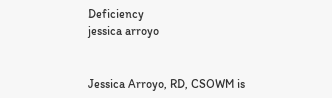Deficiency
jessica arroyo


Jessica Arroyo, RD, CSOWM is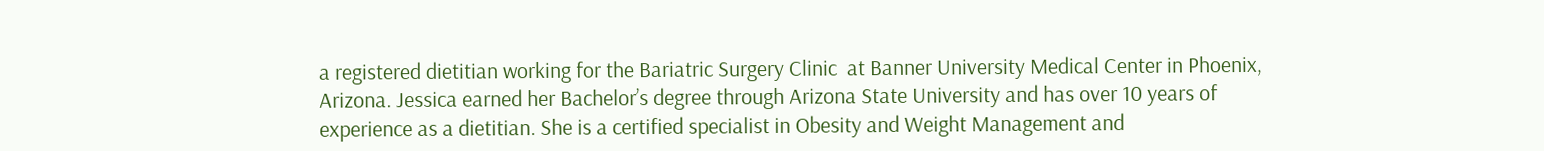a registered dietitian working for the Bariatric Surgery Clinic  at Banner University Medical Center in Phoenix, Arizona. Jessica earned her Bachelor’s degree through Arizona State University and has over 10 years of experience as a dietitian. She is a certified specialist in Obesity and Weight Management and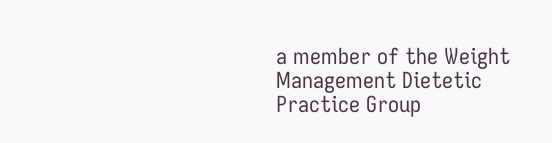a member of the Weight Management Dietetic Practice Group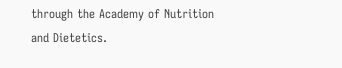through the Academy of Nutrition and Dietetics.